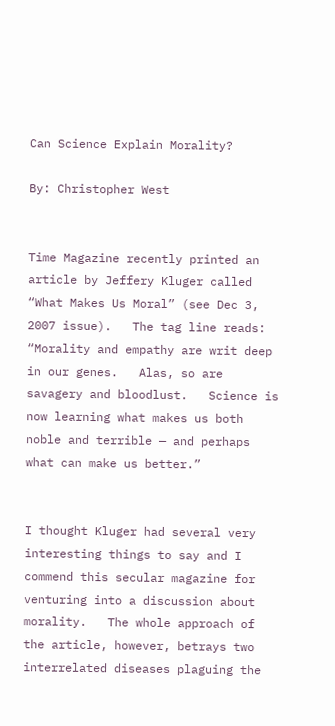Can Science Explain Morality?

By: Christopher West


Time Magazine recently printed an article by Jeffery Kluger called “What Makes Us Moral” (see Dec 3, 2007 issue).   The tag line reads: “Morality and empathy are writ deep in our genes.   Alas, so are savagery and bloodlust.   Science is now learning what makes us both noble and terrible — and perhaps what can make us better.”


I thought Kluger had several very interesting things to say and I commend this secular magazine for venturing into a discussion about morality.   The whole approach of the article, however, betrays two interrelated diseases plaguing the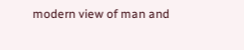modern view of man and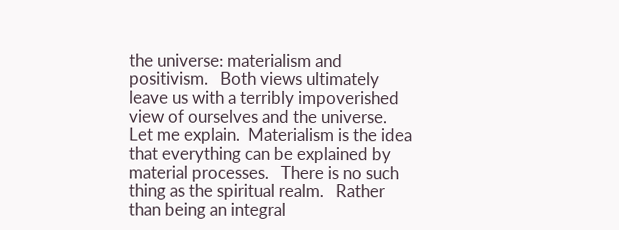the universe: materialism and positivism.   Both views ultimately leave us with a terribly impoverished view of ourselves and the universe.   Let me explain.  Materialism is the idea that everything can be explained by material processes.   There is no such thing as the spiritual realm.   Rather than being an integral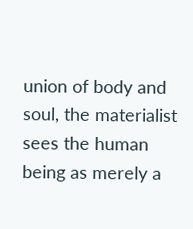union of body and soul, the materialist sees the human being as merely a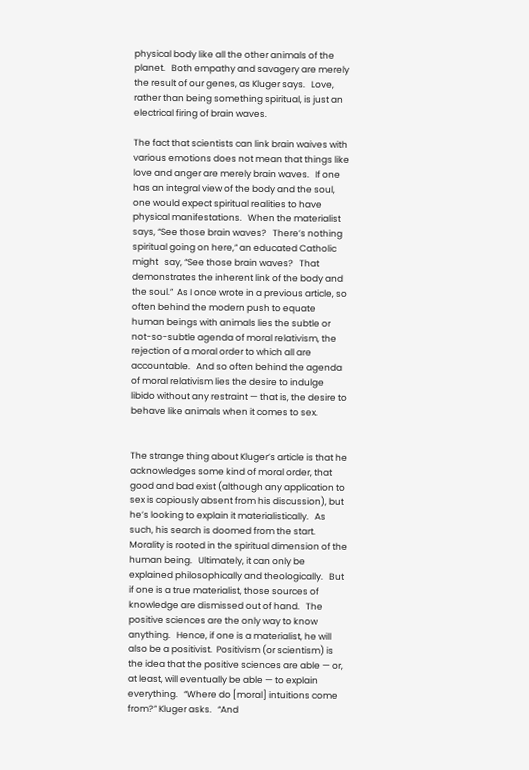physical body like all the other animals of the planet.   Both empathy and savagery are merely the result of our genes, as Kluger says.   Love, rather than being something spiritual, is just an electrical firing of brain waves.

The fact that scientists can link brain waives with various emotions does not mean that things like love and anger are merely brain waves.   If one has an integral view of the body and the soul, one would expect spiritual realities to have physical manifestations.   When the materialist says, “See those brain waves?   There’s nothing spiritual going on here,” an educated Catholic might   say, “See those brain waves?   That demonstrates the inherent link of the body and the soul.”  As I once wrote in a previous article, so often behind the modern push to equate human beings with animals lies the subtle or not-so-subtle agenda of moral relativism, the rejection of a moral order to which all are accountable.   And so often behind the agenda of moral relativism lies the desire to indulge libido without any restraint — that is, the desire to behave like animals when it comes to sex.


The strange thing about Kluger’s article is that he acknowledges some kind of moral order, that good and bad exist (although any application to sex is copiously absent from his discussion), but he’s looking to explain it materialistically.   As such, his search is doomed from the start.   Morality is rooted in the spiritual dimension of the human being.   Ultimately, it can only be explained philosophically and theologically.   But if one is a true materialist, those sources of knowledge are dismissed out of hand.   The positive sciences are the only way to know anything.   Hence, if one is a materialist, he will also be a positivist.  Positivism (or scientism) is the idea that the positive sciences are able — or, at least, will eventually be able — to explain everything.   “Where do [moral] intuitions come from?” Kluger asks.   “And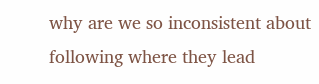why are we so inconsistent about following where they lead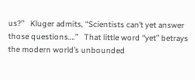us?”   Kluger admits, “Scientists can’t yet answer those questions….”   That little word “yet” betrays the modern world’s unbounded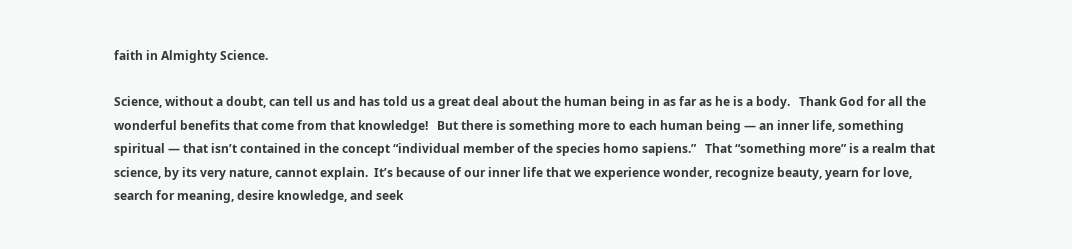faith in Almighty Science.

Science, without a doubt, can tell us and has told us a great deal about the human being in as far as he is a body.   Thank God for all the wonderful benefits that come from that knowledge!   But there is something more to each human being — an inner life, something spiritual — that isn’t contained in the concept “individual member of the species homo sapiens.”   That “something more” is a realm that science, by its very nature, cannot explain.  It’s because of our inner life that we experience wonder, recognize beauty, yearn for love, search for meaning, desire knowledge, and seek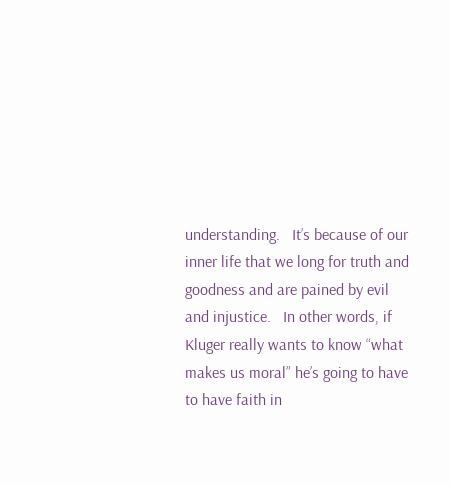understanding.   It’s because of our inner life that we long for truth and goodness and are pained by evil and injustice.   In other words, if Kluger really wants to know “what makes us moral” he’s going to have to have faith in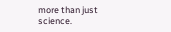more than just science.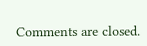Comments are closed.